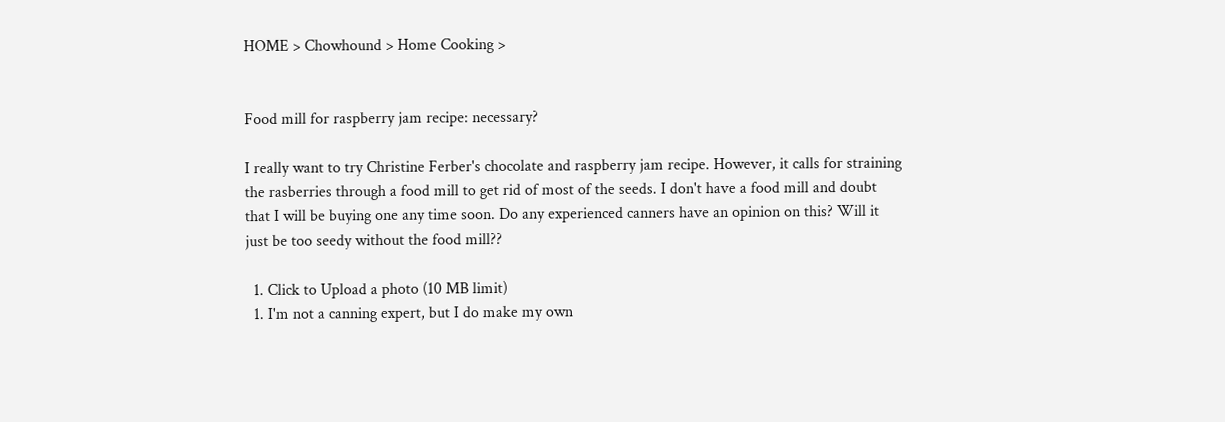HOME > Chowhound > Home Cooking >


Food mill for raspberry jam recipe: necessary?

I really want to try Christine Ferber's chocolate and raspberry jam recipe. However, it calls for straining the rasberries through a food mill to get rid of most of the seeds. I don't have a food mill and doubt that I will be buying one any time soon. Do any experienced canners have an opinion on this? Will it just be too seedy without the food mill??

  1. Click to Upload a photo (10 MB limit)
  1. I'm not a canning expert, but I do make my own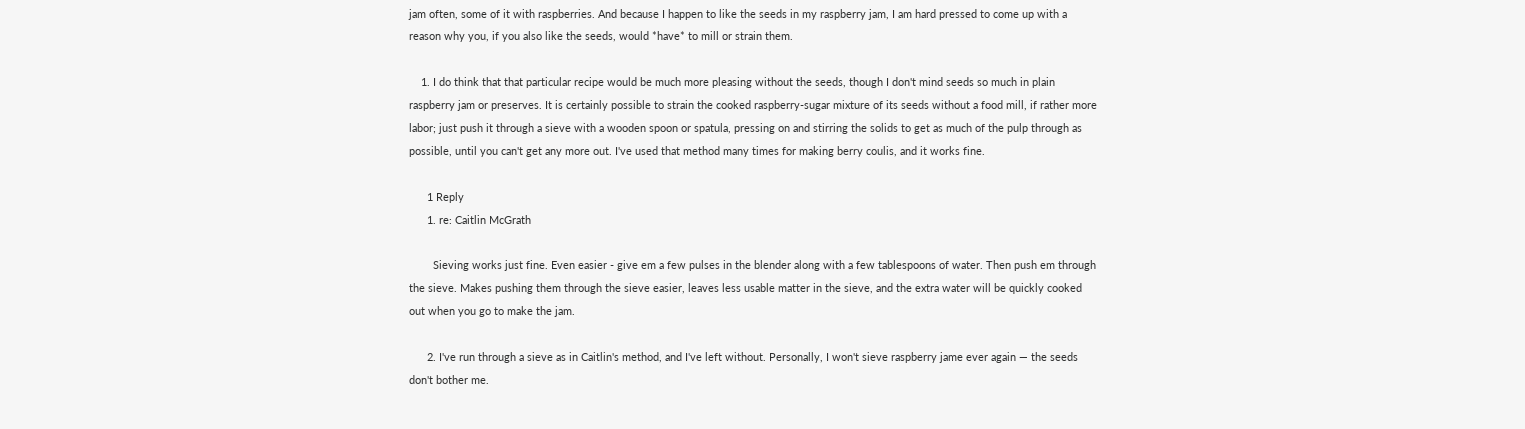jam often, some of it with raspberries. And because I happen to like the seeds in my raspberry jam, I am hard pressed to come up with a reason why you, if you also like the seeds, would *have* to mill or strain them.

    1. I do think that that particular recipe would be much more pleasing without the seeds, though I don't mind seeds so much in plain raspberry jam or preserves. It is certainly possible to strain the cooked raspberry-sugar mixture of its seeds without a food mill, if rather more labor; just push it through a sieve with a wooden spoon or spatula, pressing on and stirring the solids to get as much of the pulp through as possible, until you can't get any more out. I've used that method many times for making berry coulis, and it works fine.

      1 Reply
      1. re: Caitlin McGrath

        Sieving works just fine. Even easier - give em a few pulses in the blender along with a few tablespoons of water. Then push em through the sieve. Makes pushing them through the sieve easier, leaves less usable matter in the sieve, and the extra water will be quickly cooked out when you go to make the jam.

      2. I've run through a sieve as in Caitlin's method, and I've left without. Personally, I won't sieve raspberry jame ever again — the seeds don't bother me.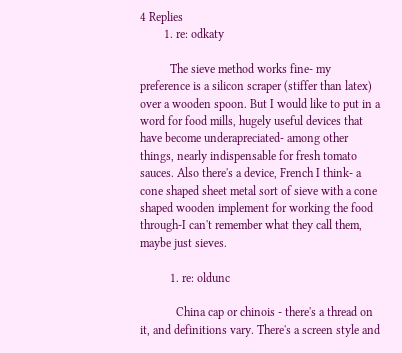4 Replies
        1. re: odkaty

          The sieve method works fine- my preference is a silicon scraper (stiffer than latex) over a wooden spoon. But I would like to put in a word for food mills, hugely useful devices that have become underapreciated- among other things, nearly indispensable for fresh tomato sauces. Also there's a device, French I think- a cone shaped sheet metal sort of sieve with a cone shaped wooden implement for working the food through-I can't remember what they call them, maybe just sieves.

          1. re: oldunc

            China cap or chinois - there's a thread on it, and definitions vary. There's a screen style and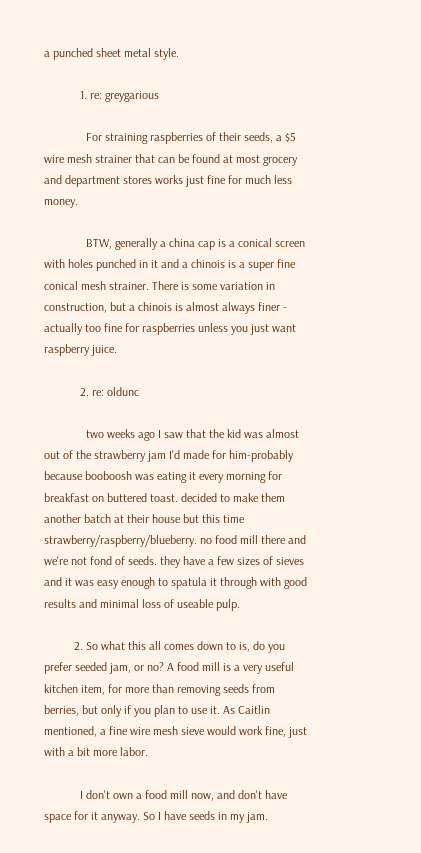a punched sheet metal style.

            1. re: greygarious

              For straining raspberries of their seeds, a $5 wire mesh strainer that can be found at most grocery and department stores works just fine for much less money.

              BTW, generally a china cap is a conical screen with holes punched in it and a chinois is a super fine conical mesh strainer. There is some variation in construction, but a chinois is almost always finer - actually too fine for raspberries unless you just want raspberry juice.

            2. re: oldunc

              two weeks ago I saw that the kid was almost out of the strawberry jam I'd made for him-probably because booboosh was eating it every morning for breakfast on buttered toast. decided to make them another batch at their house but this time strawberry/raspberry/blueberry. no food mill there and we're not fond of seeds. they have a few sizes of sieves and it was easy enough to spatula it through with good results and minimal loss of useable pulp.

          2. So what this all comes down to is, do you prefer seeded jam, or no? A food mill is a very useful kitchen item, for more than removing seeds from berries, but only if you plan to use it. As Caitlin mentioned, a fine wire mesh sieve would work fine, just with a bit more labor.

            I don't own a food mill now, and don't have space for it anyway. So I have seeds in my jam.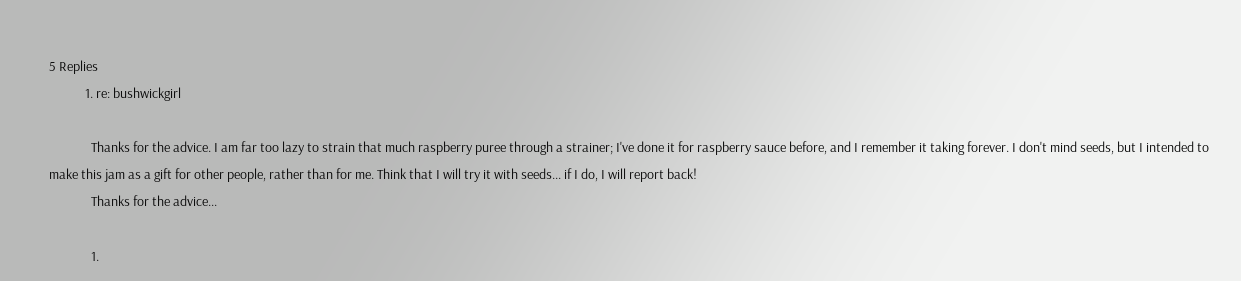5 Replies
            1. re: bushwickgirl

              Thanks for the advice. I am far too lazy to strain that much raspberry puree through a strainer; I've done it for raspberry sauce before, and I remember it taking forever. I don't mind seeds, but I intended to make this jam as a gift for other people, rather than for me. Think that I will try it with seeds... if I do, I will report back!
              Thanks for the advice...

              1.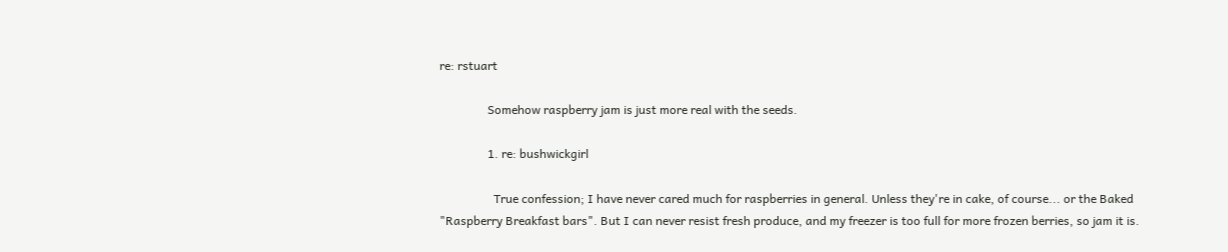re: rstuart

                Somehow raspberry jam is just more real with the seeds.

                1. re: bushwickgirl

                  True confession; I have never cared much for raspberries in general. Unless they're in cake, of course... or the Baked "Raspberry Breakfast bars". But I can never resist fresh produce, and my freezer is too full for more frozen berries, so jam it is.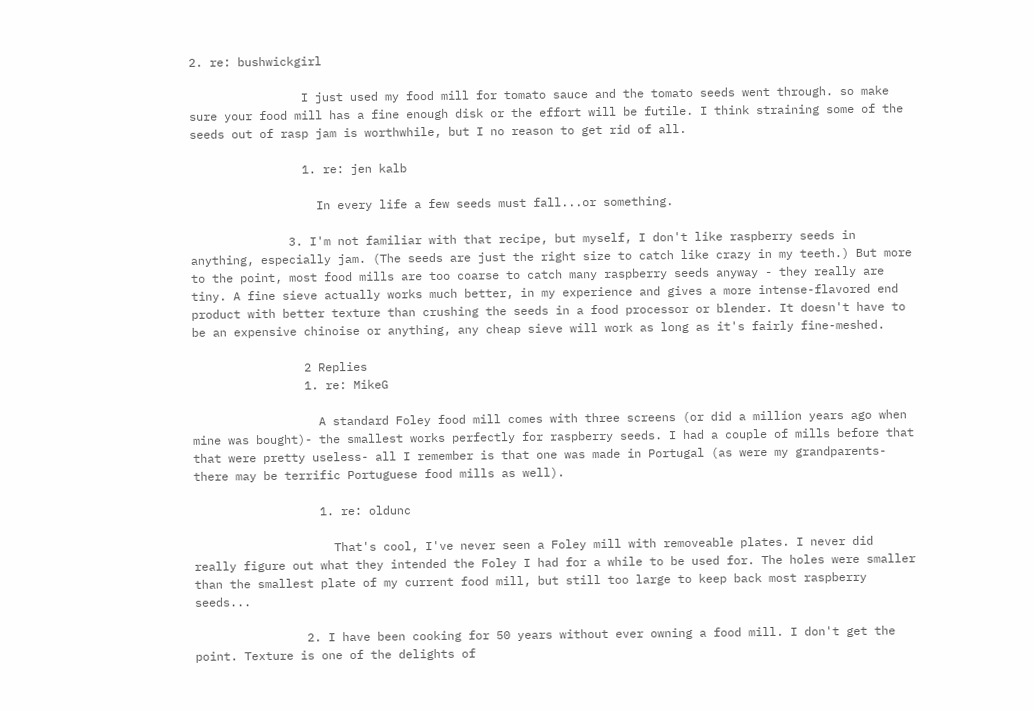2. re: bushwickgirl

                I just used my food mill for tomato sauce and the tomato seeds went through. so make sure your food mill has a fine enough disk or the effort will be futile. I think straining some of the seeds out of rasp jam is worthwhile, but I no reason to get rid of all.

                1. re: jen kalb

                  In every life a few seeds must fall...or something.

              3. I'm not familiar with that recipe, but myself, I don't like raspberry seeds in anything, especially jam. (The seeds are just the right size to catch like crazy in my teeth.) But more to the point, most food mills are too coarse to catch many raspberry seeds anyway - they really are tiny. A fine sieve actually works much better, in my experience and gives a more intense-flavored end product with better texture than crushing the seeds in a food processor or blender. It doesn't have to be an expensive chinoise or anything, any cheap sieve will work as long as it's fairly fine-meshed.

                2 Replies
                1. re: MikeG

                  A standard Foley food mill comes with three screens (or did a million years ago when mine was bought)- the smallest works perfectly for raspberry seeds. I had a couple of mills before that that were pretty useless- all I remember is that one was made in Portugal (as were my grandparents- there may be terrific Portuguese food mills as well).

                  1. re: oldunc

                    That's cool, I've never seen a Foley mill with removeable plates. I never did really figure out what they intended the Foley I had for a while to be used for. The holes were smaller than the smallest plate of my current food mill, but still too large to keep back most raspberry seeds...

                2. I have been cooking for 50 years without ever owning a food mill. I don't get the point. Texture is one of the delights of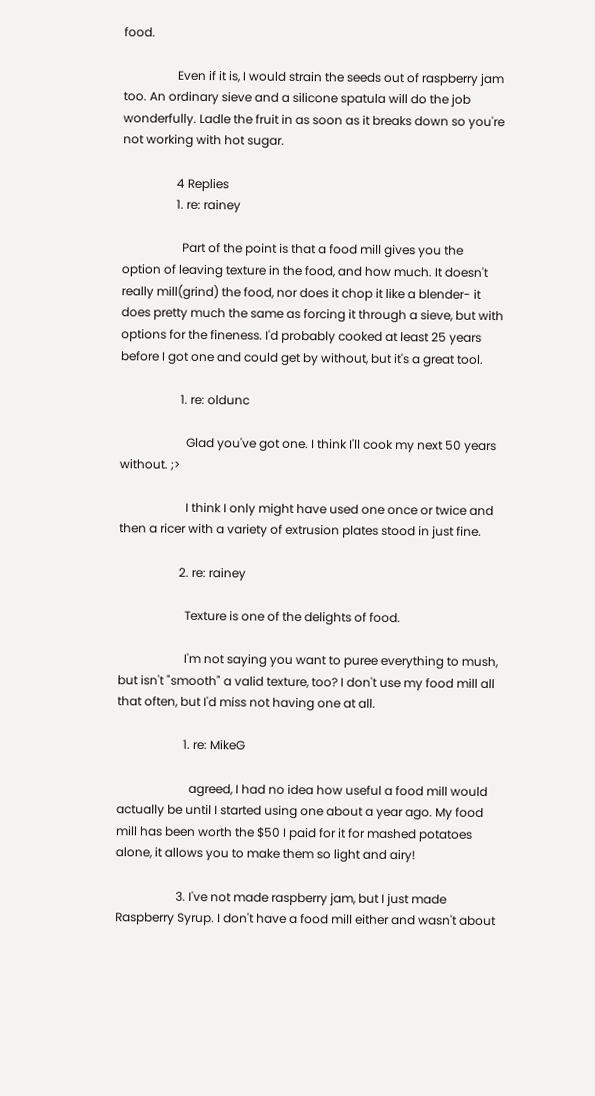food.

                  Even if it is, I would strain the seeds out of raspberry jam too. An ordinary sieve and a silicone spatula will do the job wonderfully. Ladle the fruit in as soon as it breaks down so you're not working with hot sugar.

                  4 Replies
                  1. re: rainey

                    Part of the point is that a food mill gives you the option of leaving texture in the food, and how much. It doesn't really mill(grind) the food, nor does it chop it like a blender- it does pretty much the same as forcing it through a sieve, but with options for the fineness. I'd probably cooked at least 25 years before I got one and could get by without, but it's a great tool.

                    1. re: oldunc

                      Glad you've got one. I think I'll cook my next 50 years without. ;>

                      I think I only might have used one once or twice and then a ricer with a variety of extrusion plates stood in just fine.

                    2. re: rainey

                      Texture is one of the delights of food.

                      I'm not saying you want to puree everything to mush, but isn't "smooth" a valid texture, too? I don't use my food mill all that often, but I'd miss not having one at all.

                      1. re: MikeG

                        agreed, I had no idea how useful a food mill would actually be until I started using one about a year ago. My food mill has been worth the $50 I paid for it for mashed potatoes alone, it allows you to make them so light and airy!

                    3. I've not made raspberry jam, but I just made Raspberry Syrup. I don't have a food mill either and wasn't about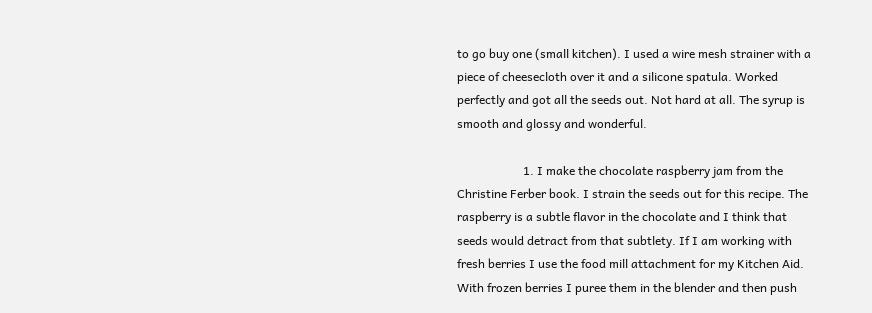to go buy one (small kitchen). I used a wire mesh strainer with a piece of cheesecloth over it and a silicone spatula. Worked perfectly and got all the seeds out. Not hard at all. The syrup is smooth and glossy and wonderful.

                      1. I make the chocolate raspberry jam from the Christine Ferber book. I strain the seeds out for this recipe. The raspberry is a subtle flavor in the chocolate and I think that seeds would detract from that subtlety. If I am working with fresh berries I use the food mill attachment for my Kitchen Aid. With frozen berries I puree them in the blender and then push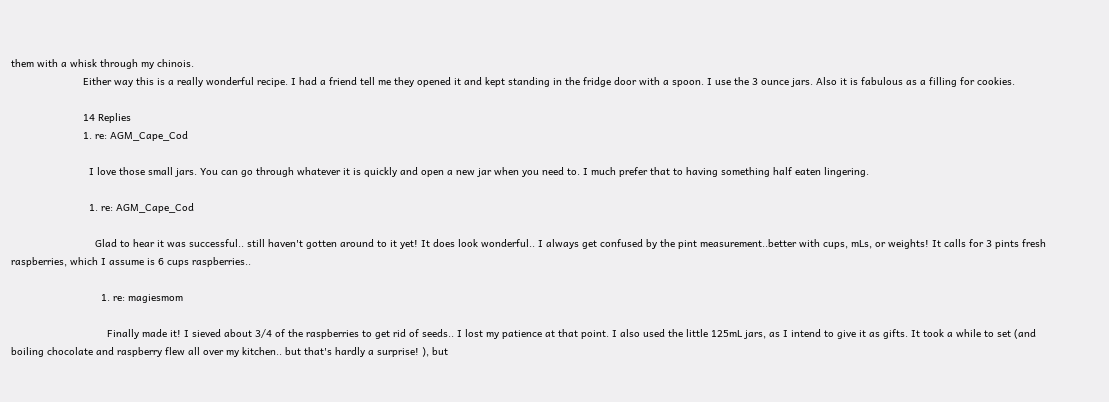them with a whisk through my chinois.
                        Either way this is a really wonderful recipe. I had a friend tell me they opened it and kept standing in the fridge door with a spoon. I use the 3 ounce jars. Also it is fabulous as a filling for cookies.

                        14 Replies
                        1. re: AGM_Cape_Cod

                          I love those small jars. You can go through whatever it is quickly and open a new jar when you need to. I much prefer that to having something half eaten lingering.

                          1. re: AGM_Cape_Cod

                            Glad to hear it was successful.. still haven't gotten around to it yet! It does look wonderful.. I always get confused by the pint measurement..better with cups, mLs, or weights! It calls for 3 pints fresh raspberries, which I assume is 6 cups raspberries..

                              1. re: magiesmom

                                Finally made it! I sieved about 3/4 of the raspberries to get rid of seeds.. I lost my patience at that point. I also used the little 125mL jars, as I intend to give it as gifts. It took a while to set (and boiling chocolate and raspberry flew all over my kitchen.. but that's hardly a surprise! ), but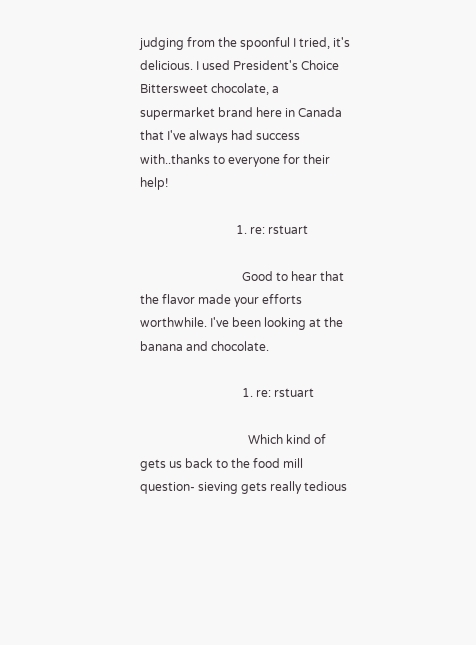judging from the spoonful I tried, it's delicious. I used President's Choice Bittersweet chocolate, a supermarket brand here in Canada that I've always had success with..thanks to everyone for their help!

                                1. re: rstuart

                                  Good to hear that the flavor made your efforts worthwhile. I've been looking at the banana and chocolate.

                                  1. re: rstuart

                                    Which kind of gets us back to the food mill question- sieving gets really tedious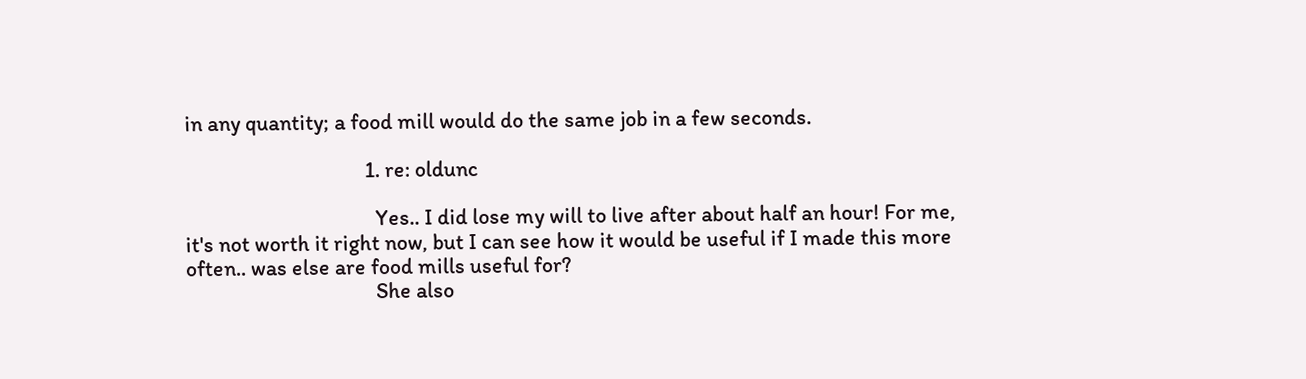in any quantity; a food mill would do the same job in a few seconds.

                                    1. re: oldunc

                                      Yes.. I did lose my will to live after about half an hour! For me, it's not worth it right now, but I can see how it would be useful if I made this more often.. was else are food mills useful for?
                                      She also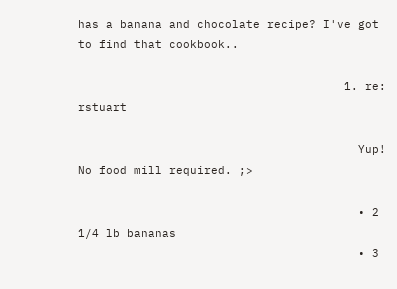has a banana and chocolate recipe? I've got to find that cookbook..

                                      1. re: rstuart

                                        Yup! No food mill required. ;>

                                        • 2 1/4 lb bananas
                                        • 3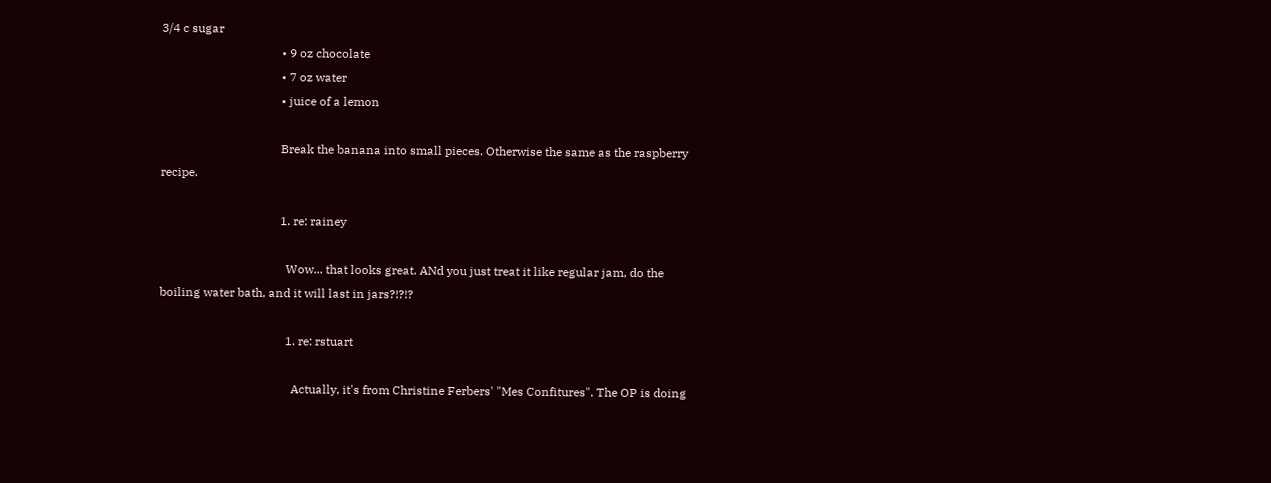3/4 c sugar
                                        • 9 oz chocolate
                                        • 7 oz water
                                        • juice of a lemon

                                        Break the banana into small pieces. Otherwise the same as the raspberry recipe.

                                        1. re: rainey

                                          Wow... that looks great. ANd you just treat it like regular jam, do the boiling water bath, and it will last in jars?!?!?

                                          1. re: rstuart

                                            Actually, it's from Christine Ferbers' "Mes Confitures". The OP is doing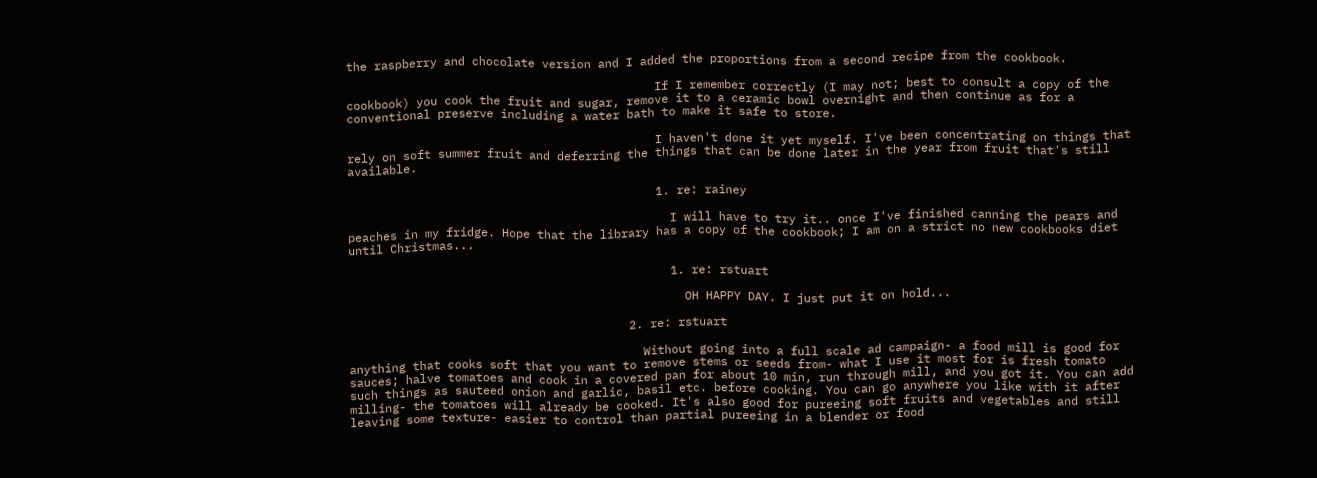the raspberry and chocolate version and I added the proportions from a second recipe from the cookbook.

                                            If I remember correctly (I may not; best to consult a copy of the cookbook) you cook the fruit and sugar, remove it to a ceramic bowl overnight and then continue as for a conventional preserve including a water bath to make it safe to store.

                                            I haven't done it yet myself. I've been concentrating on things that rely on soft summer fruit and deferring the things that can be done later in the year from fruit that's still available.

                                            1. re: rainey

                                              I will have to try it.. once I've finished canning the pears and peaches in my fridge. Hope that the library has a copy of the cookbook; I am on a strict no new cookbooks diet until Christmas...

                                              1. re: rstuart

                                                OH HAPPY DAY. I just put it on hold...

                                        2. re: rstuart

                                          Without going into a full scale ad campaign- a food mill is good for anything that cooks soft that you want to remove stems or seeds from- what I use it most for is fresh tomato sauces; halve tomatoes and cook in a covered pan for about 10 min, run through mill, and you got it. You can add such things as sauteed onion and garlic, basil etc. before cooking. You can go anywhere you like with it after milling- the tomatoes will already be cooked. It's also good for pureeing soft fruits and vegetables and still leaving some texture- easier to control than partial pureeing in a blender or food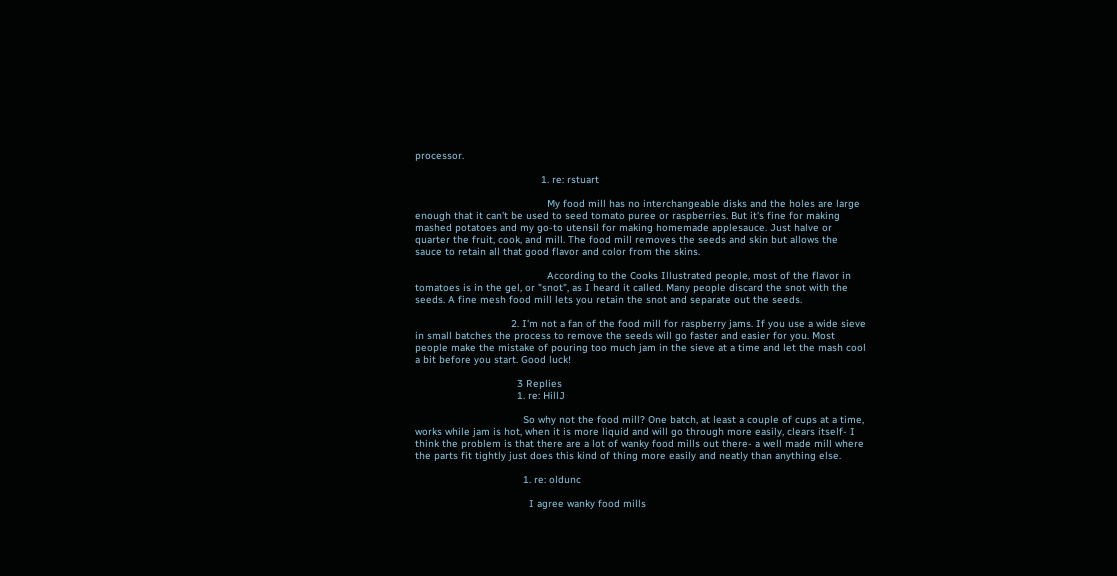processor.

                                          1. re: rstuart

                                            My food mill has no interchangeable disks and the holes are large enough that it can't be used to seed tomato puree or raspberries. But it's fine for making mashed potatoes and my go-to utensil for making homemade applesauce. Just halve or quarter the fruit, cook, and mill. The food mill removes the seeds and skin but allows the sauce to retain all that good flavor and color from the skins.

                                            According to the Cooks Illustrated people, most of the flavor in tomatoes is in the gel, or "snot", as I heard it called. Many people discard the snot with the seeds. A fine mesh food mill lets you retain the snot and separate out the seeds.

                                2. I'm not a fan of the food mill for raspberry jams. If you use a wide sieve in small batches the process to remove the seeds will go faster and easier for you. Most people make the mistake of pouring too much jam in the sieve at a time and let the mash cool a bit before you start. Good luck!

                                  3 Replies
                                  1. re: HillJ

                                    So why not the food mill? One batch, at least a couple of cups at a time, works while jam is hot, when it is more liquid and will go through more easily, clears itself- I think the problem is that there are a lot of wanky food mills out there- a well made mill where the parts fit tightly just does this kind of thing more easily and neatly than anything else.

                                    1. re: oldunc

                                      I agree wanky food mills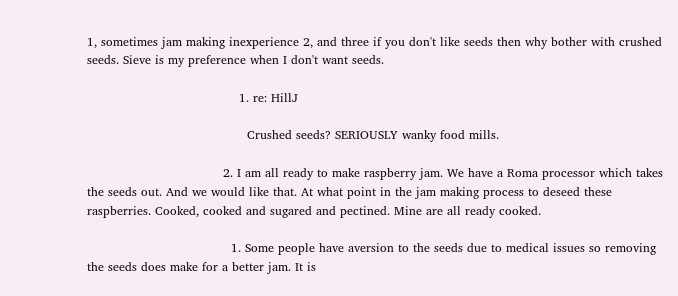1, sometimes jam making inexperience 2, and three if you don't like seeds then why bother with crushed seeds. Sieve is my preference when I don't want seeds.

                                      1. re: HillJ

                                        Crushed seeds? SERIOUSLY wanky food mills.

                                  2. I am all ready to make raspberry jam. We have a Roma processor which takes the seeds out. And we would like that. At what point in the jam making process to deseed these raspberries. Cooked, cooked and sugared and pectined. Mine are all ready cooked.

                                    1. Some people have aversion to the seeds due to medical issues so removing the seeds does make for a better jam. It is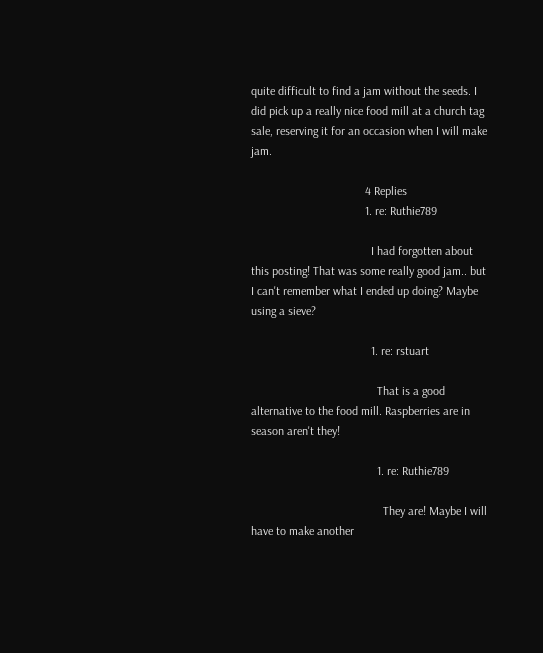quite difficult to find a jam without the seeds. I did pick up a really nice food mill at a church tag sale, reserving it for an occasion when I will make jam.

                                      4 Replies
                                      1. re: Ruthie789

                                        I had forgotten about this posting! That was some really good jam.. but I can't remember what I ended up doing? Maybe using a sieve?

                                        1. re: rstuart

                                          That is a good alternative to the food mill. Raspberries are in season aren't they!

                                          1. re: Ruthie789

                                            They are! Maybe I will have to make another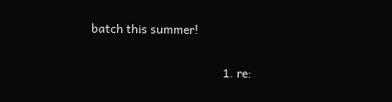batch this summer!

                                            1. re: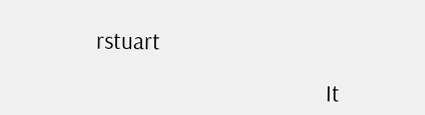rstuart

                                              It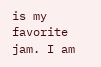is my favorite jam. I am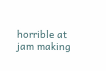horrible at jam making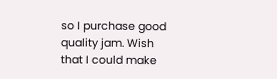so I purchase good quality jam. Wish that I could make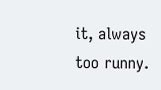it, always too runny.